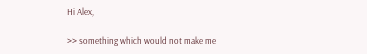Hi Alex,

>> something which would not make me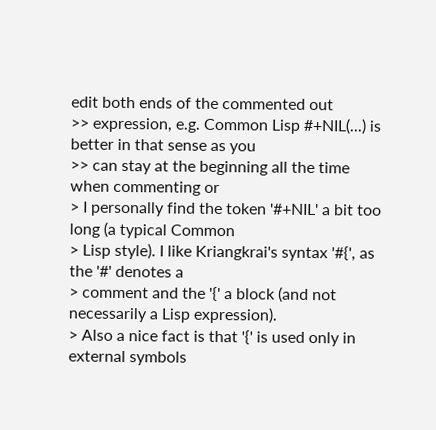edit both ends of the commented out
>> expression, e.g. Common Lisp #+NIL(...) is better in that sense as you
>> can stay at the beginning all the time when commenting or
> I personally find the token '#+NIL' a bit too long (a typical Common
> Lisp style). I like Kriangkrai's syntax '#{', as the '#' denotes a
> comment and the '{' a block (and not necessarily a Lisp expression).
> Also a nice fact is that '{' is used only in external symbols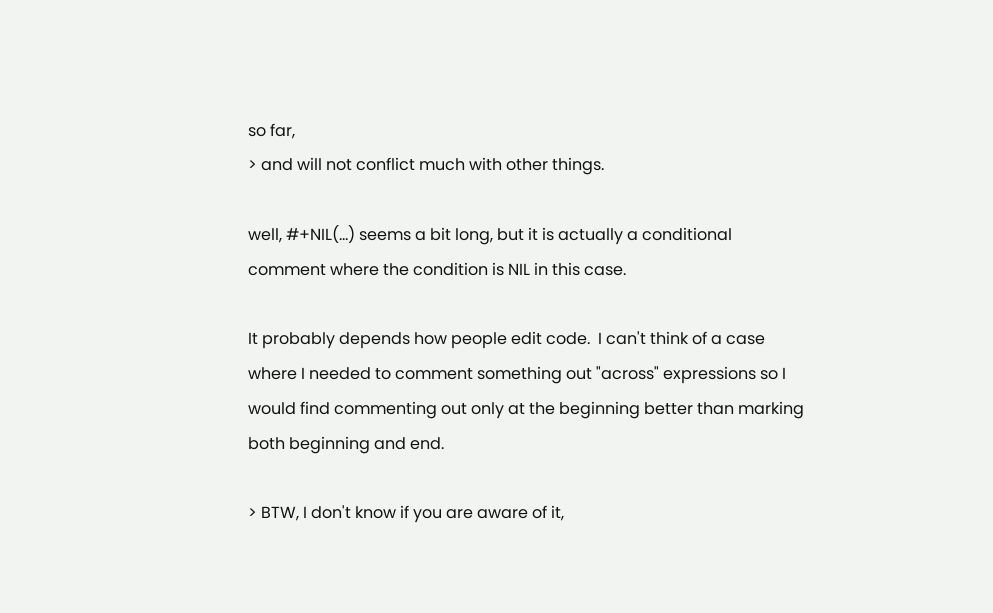so far,
> and will not conflict much with other things.

well, #+NIL(...) seems a bit long, but it is actually a conditional
comment where the condition is NIL in this case.

It probably depends how people edit code.  I can't think of a case
where I needed to comment something out "across" expressions so I
would find commenting out only at the beginning better than marking
both beginning and end.

> BTW, I don't know if you are aware of it,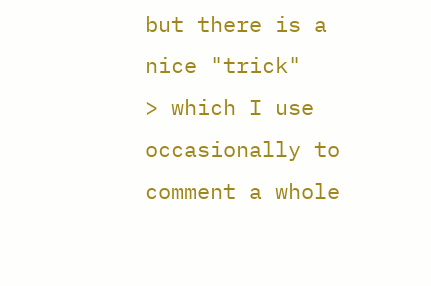but there is a nice "trick"
> which I use occasionally to comment a whole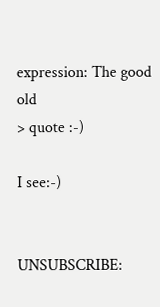expression: The good old
> quote :-)

I see:-)


UNSUBSCRIBE: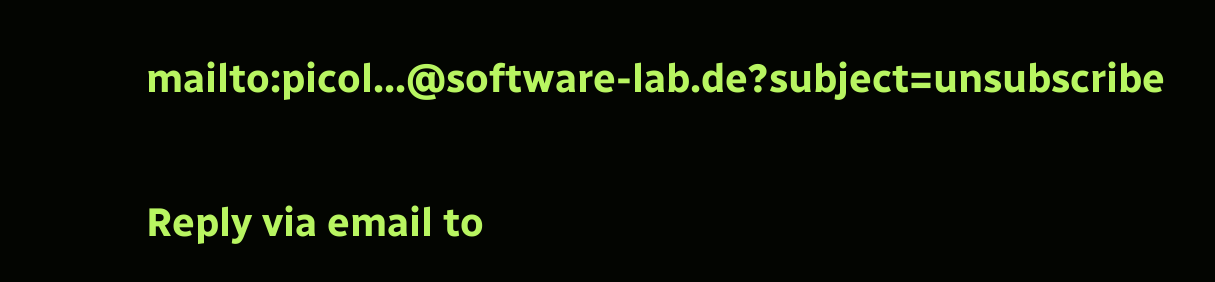mailto:picol...@software-lab.de?subject=unsubscribe

Reply via email to